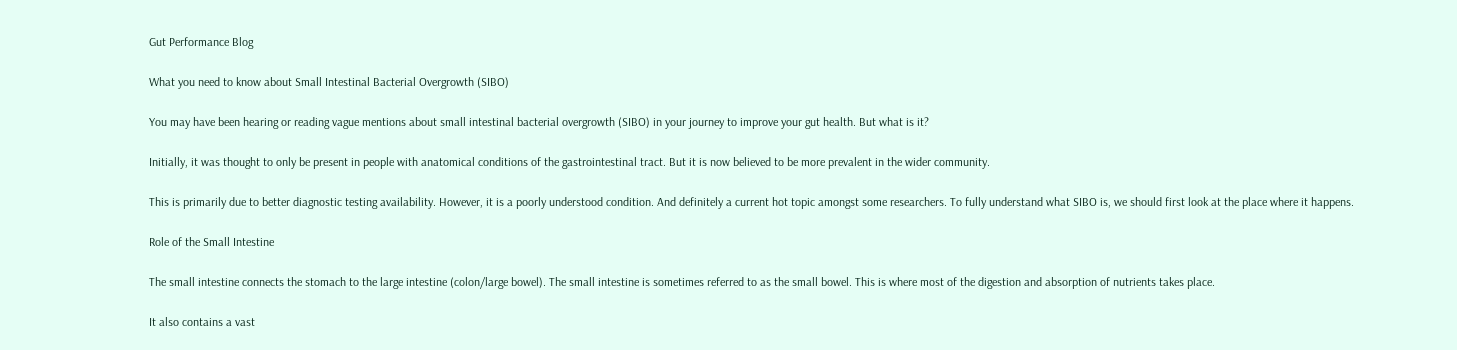Gut Performance Blog

What you need to know about Small Intestinal Bacterial Overgrowth (SIBO)

You may have been hearing or reading vague mentions about small intestinal bacterial overgrowth (SIBO) in your journey to improve your gut health. But what is it?

Initially, it was thought to only be present in people with anatomical conditions of the gastrointestinal tract. But it is now believed to be more prevalent in the wider community.

This is primarily due to better diagnostic testing availability. However, it is a poorly understood condition. And definitely a current hot topic amongst some researchers. To fully understand what SIBO is, we should first look at the place where it happens.

Role of the Small Intestine

The small intestine connects the stomach to the large intestine (colon/large bowel). The small intestine is sometimes referred to as the small bowel. This is where most of the digestion and absorption of nutrients takes place.

It also contains a vast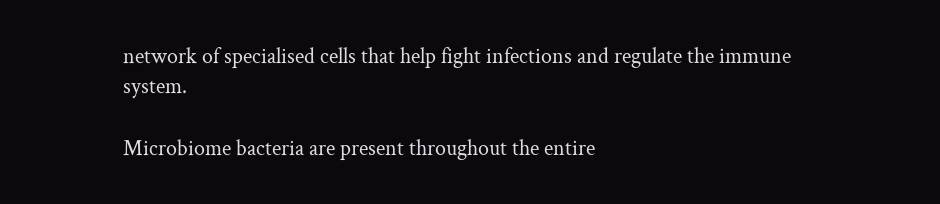network of specialised cells that help fight infections and regulate the immune system.

Microbiome bacteria are present throughout the entire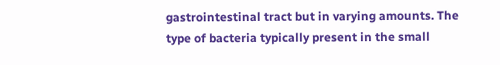gastrointestinal tract but in varying amounts. The type of bacteria typically present in the small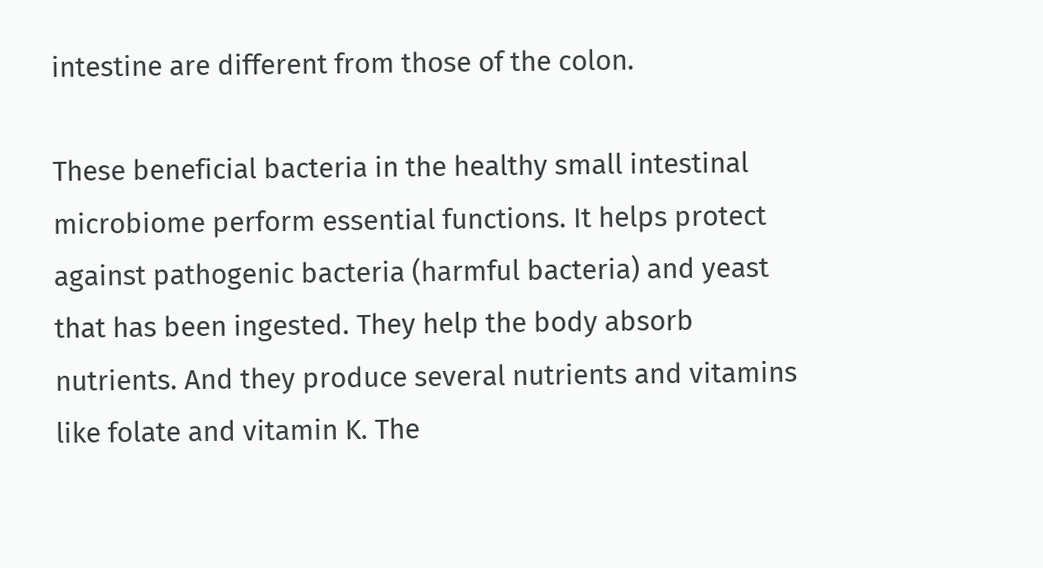intestine are different from those of the colon.

These beneficial bacteria in the healthy small intestinal microbiome perform essential functions. It helps protect against pathogenic bacteria (harmful bacteria) and yeast that has been ingested. They help the body absorb nutrients. And they produce several nutrients and vitamins like folate and vitamin K. The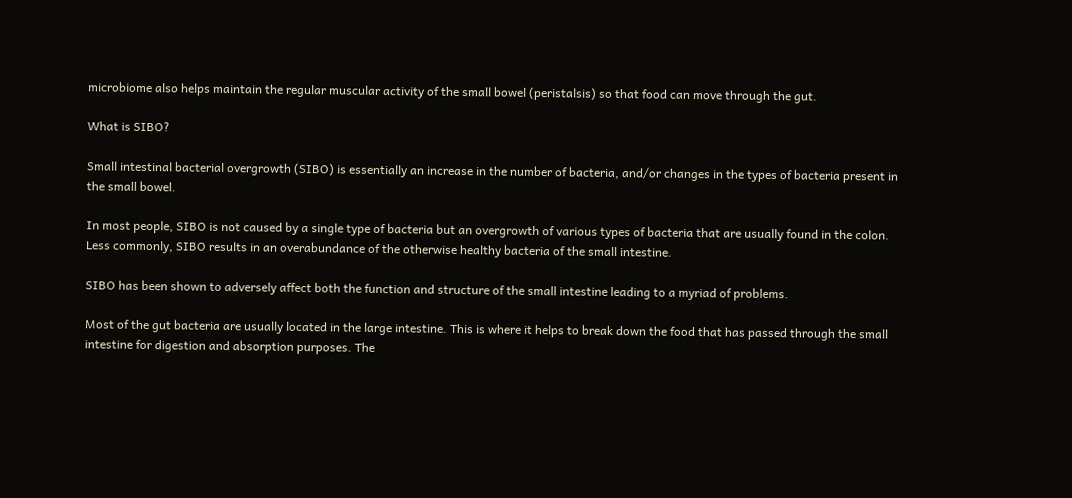microbiome also helps maintain the regular muscular activity of the small bowel (peristalsis) so that food can move through the gut.

What is SIBO?

Small intestinal bacterial overgrowth (SIBO) is essentially an increase in the number of bacteria, and/or changes in the types of bacteria present in the small bowel.

In most people, SIBO is not caused by a single type of bacteria but an overgrowth of various types of bacteria that are usually found in the colon. Less commonly, SIBO results in an overabundance of the otherwise healthy bacteria of the small intestine.

SIBO has been shown to adversely affect both the function and structure of the small intestine leading to a myriad of problems.

Most of the gut bacteria are usually located in the large intestine. This is where it helps to break down the food that has passed through the small intestine for digestion and absorption purposes. The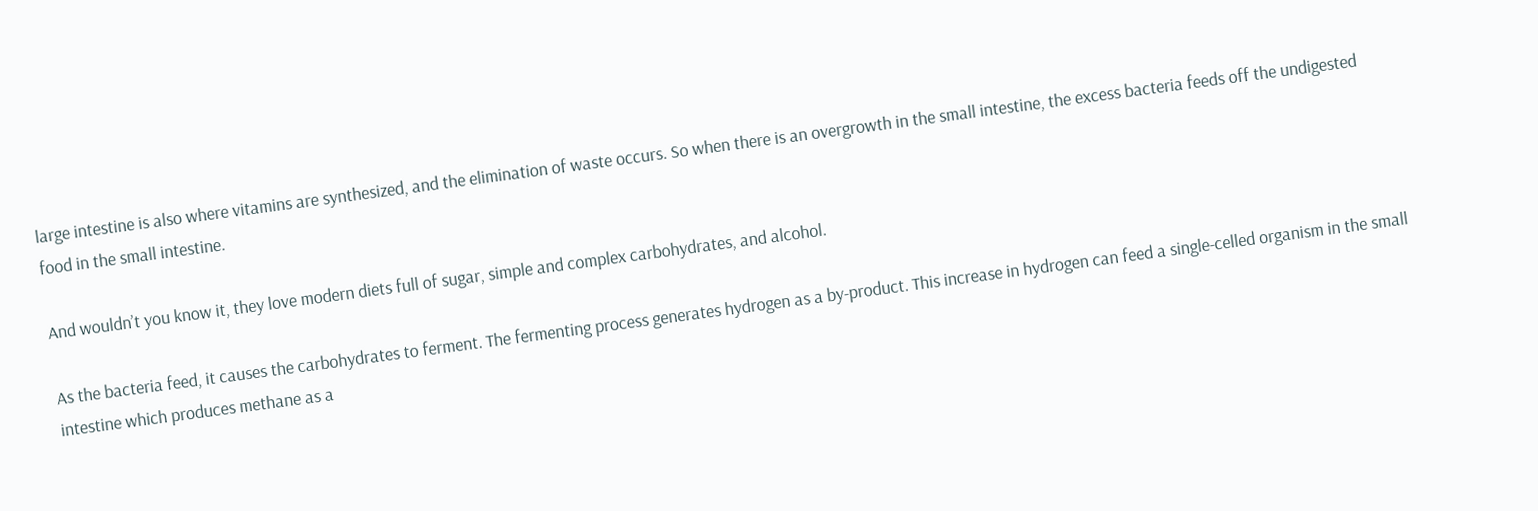large intestine is also where vitamins are synthesized, and the elimination of waste occurs. So when there is an overgrowth in the small intestine, the excess bacteria feeds off the undigested food in the small intestine.

And wouldn’t you know it, they love modern diets full of sugar, simple and complex carbohydrates, and alcohol.

As the bacteria feed, it causes the carbohydrates to ferment. The fermenting process generates hydrogen as a by-product. This increase in hydrogen can feed a single-celled organism in the small intestine which produces methane as a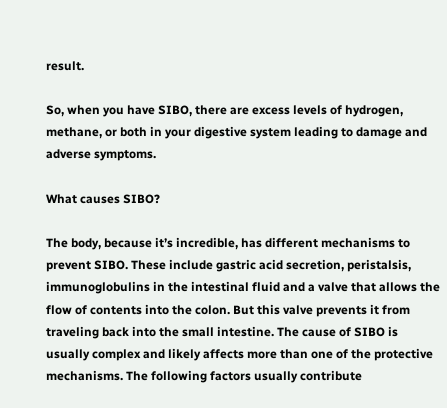result.

So, when you have SIBO, there are excess levels of hydrogen, methane, or both in your digestive system leading to damage and adverse symptoms.

What causes SIBO?

The body, because it’s incredible, has different mechanisms to prevent SIBO. These include gastric acid secretion, peristalsis, immunoglobulins in the intestinal fluid and a valve that allows the flow of contents into the colon. But this valve prevents it from traveling back into the small intestine. The cause of SIBO is usually complex and likely affects more than one of the protective mechanisms. The following factors usually contribute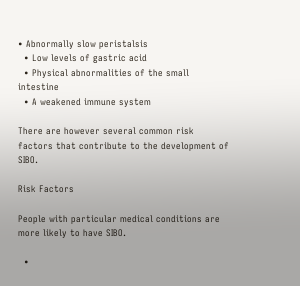• Abnormally slow peristalsis
  • Low levels of gastric acid
  • Physical abnormalities of the small intestine
  • A weakened immune system

There are however several common risk factors that contribute to the development of SIBO.

Risk Factors

People with particular medical conditions are more likely to have SIBO.

  •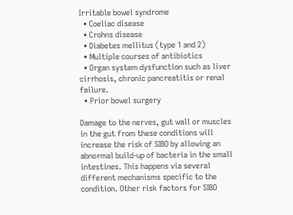Irritable bowel syndrome
  • Coeliac disease
  • Crohns disease
  • Diabetes mellitus (type 1 and 2)
  • Multiple courses of antibiotics
  • Organ system dysfunction such as liver cirrhosis, chronic pancreatitis or renal failure.
  • Prior bowel surgery

Damage to the nerves, gut wall or muscles in the gut from these conditions will increase the risk of SIBO by allowing an abnormal build-up of bacteria in the small intestines. This happens via several different mechanisms specific to the condition. Other risk factors for SIBO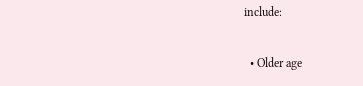include:

  • Older age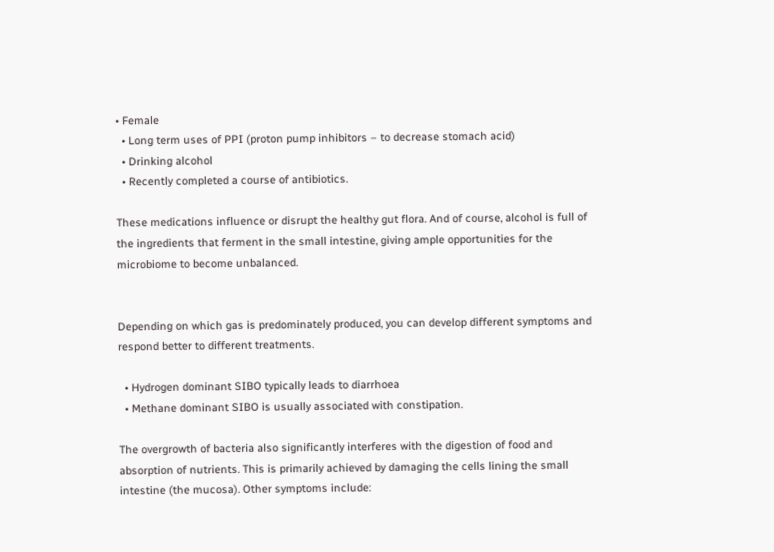• Female
  • Long term uses of PPI (proton pump inhibitors – to decrease stomach acid)
  • Drinking alcohol
  • Recently completed a course of antibiotics.

These medications influence or disrupt the healthy gut flora. And of course, alcohol is full of the ingredients that ferment in the small intestine, giving ample opportunities for the microbiome to become unbalanced.


Depending on which gas is predominately produced, you can develop different symptoms and respond better to different treatments.

  • Hydrogen dominant SIBO typically leads to diarrhoea
  • Methane dominant SIBO is usually associated with constipation.

The overgrowth of bacteria also significantly interferes with the digestion of food and absorption of nutrients. This is primarily achieved by damaging the cells lining the small intestine (the mucosa). Other symptoms include: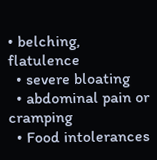• belching, flatulence
  • severe bloating
  • abdominal pain or cramping
  • Food intolerances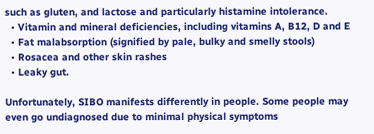such as gluten, and lactose and particularly histamine intolerance.
  • Vitamin and mineral deficiencies, including vitamins A, B12, D and E
  • Fat malabsorption (signified by pale, bulky and smelly stools)
  • Rosacea and other skin rashes
  • Leaky gut.

Unfortunately, SIBO manifests differently in people. Some people may even go undiagnosed due to minimal physical symptoms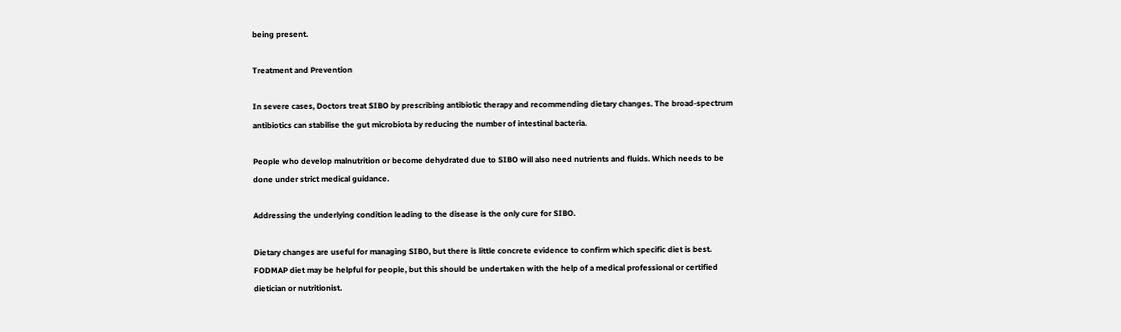being present.

Treatment and Prevention

In severe cases, Doctors treat SIBO by prescribing antibiotic therapy and recommending dietary changes. The broad-spectrum antibiotics can stabilise the gut microbiota by reducing the number of intestinal bacteria.

People who develop malnutrition or become dehydrated due to SIBO will also need nutrients and fluids. Which needs to be done under strict medical guidance.

Addressing the underlying condition leading to the disease is the only cure for SIBO.

Dietary changes are useful for managing SIBO, but there is little concrete evidence to confirm which specific diet is best. FODMAP diet may be helpful for people, but this should be undertaken with the help of a medical professional or certified dietician or nutritionist.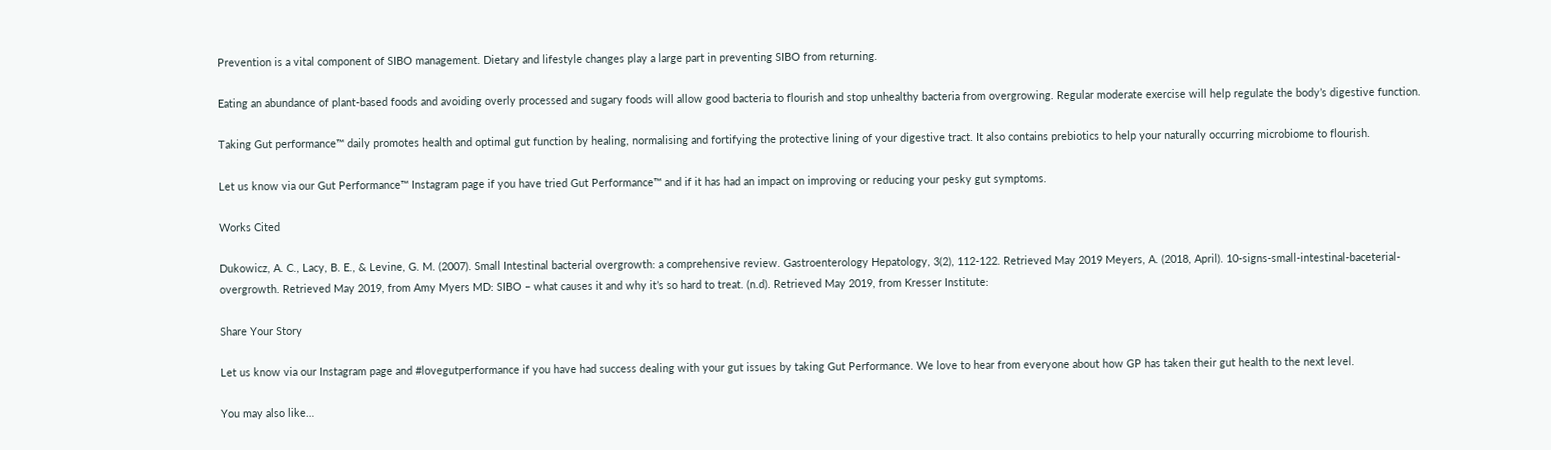Prevention is a vital component of SIBO management. Dietary and lifestyle changes play a large part in preventing SIBO from returning.

Eating an abundance of plant-based foods and avoiding overly processed and sugary foods will allow good bacteria to flourish and stop unhealthy bacteria from overgrowing. Regular moderate exercise will help regulate the body’s digestive function.

Taking Gut performance™ daily promotes health and optimal gut function by healing, normalising and fortifying the protective lining of your digestive tract. It also contains prebiotics to help your naturally occurring microbiome to flourish.

Let us know via our Gut Performance™ Instagram page if you have tried Gut Performance™ and if it has had an impact on improving or reducing your pesky gut symptoms.

Works Cited

Dukowicz, A. C., Lacy, B. E., & Levine, G. M. (2007). Small Intestinal bacterial overgrowth: a comprehensive review. Gastroenterology Hepatology, 3(2), 112-122. Retrieved May 2019 Meyers, A. (2018, April). 10-signs-small-intestinal-baceterial-overgrowth. Retrieved May 2019, from Amy Myers MD: SIBO – what causes it and why it’s so hard to treat. (n.d). Retrieved May 2019, from Kresser Institute:

Share Your Story

Let us know via our Instagram page and #lovegutperformance if you have had success dealing with your gut issues by taking Gut Performance. We love to hear from everyone about how GP has taken their gut health to the next level.

You may also like…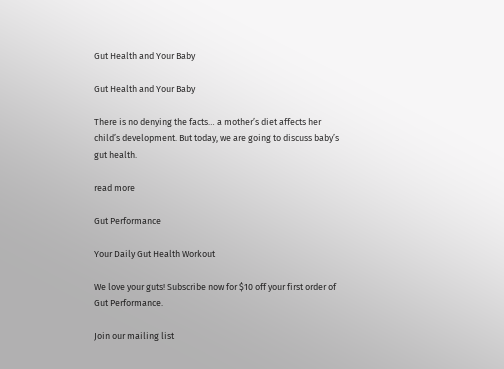Gut Health and Your Baby

Gut Health and Your Baby

There is no denying the facts… a mother’s diet affects her child’s development. But today, we are going to discuss baby’s gut health.

read more

Gut Performance

Your Daily Gut Health Workout

We love your guts! Subscribe now for $10 off your first order of Gut Performance.

Join our mailing list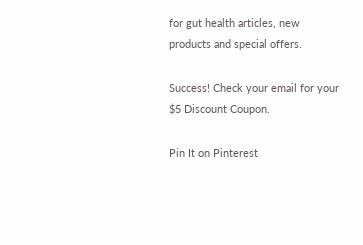for gut health articles, new products and special offers.

Success! Check your email for your $5 Discount Coupon.

Pin It on Pinterest